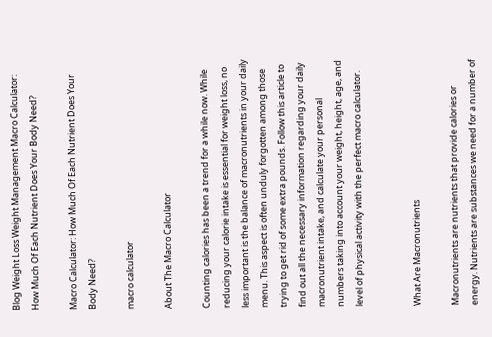Blog Weight Loss Weight Management Macro Calculator: How Much Of Each Nutrient Does Your Body Need?

Macro Calculator: How Much Of Each Nutrient Does Your Body Need?

macro calculator

About The Macro Calculator

Counting calories has been a trend for a while now. While reducing your calorie intake is essential for weight loss, no less important is the balance of macronutrients in your daily menu. This aspect is often unduly forgotten among those trying to get rid of some extra pounds. Follow this article to find out all the necessary information regarding your daily macronutrient intake, and calculate your personal numbers taking into account your weight, height, age, and level of physical activity with the perfect macro calculator.


What Are Macronutrients

Macronutrients are nutrients that provide calories or energy. Nutrients are substances we need for a number of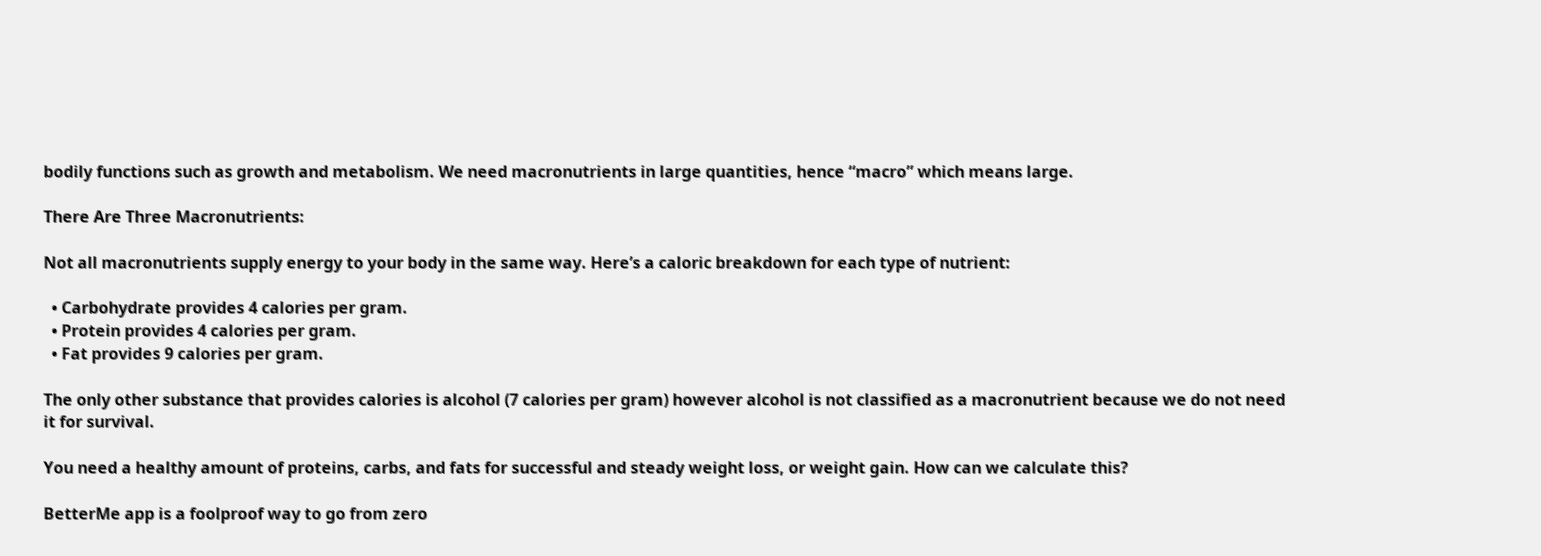bodily functions such as growth and metabolism. We need macronutrients in large quantities, hence “macro” which means large.

There Are Three Macronutrients:

Not all macronutrients supply energy to your body in the same way. Here’s a caloric breakdown for each type of nutrient:

  • Carbohydrate provides 4 calories per gram.
  • Protein provides 4 calories per gram.
  • Fat provides 9 calories per gram.

The only other substance that provides calories is alcohol (7 calories per gram) however alcohol is not classified as a macronutrient because we do not need it for survival.

You need a healthy amount of proteins, carbs, and fats for successful and steady weight loss, or weight gain. How can we calculate this?

BetterMe app is a foolproof way to go from zero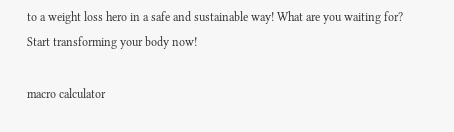to a weight loss hero in a safe and sustainable way! What are you waiting for? Start transforming your body now!

macro calculator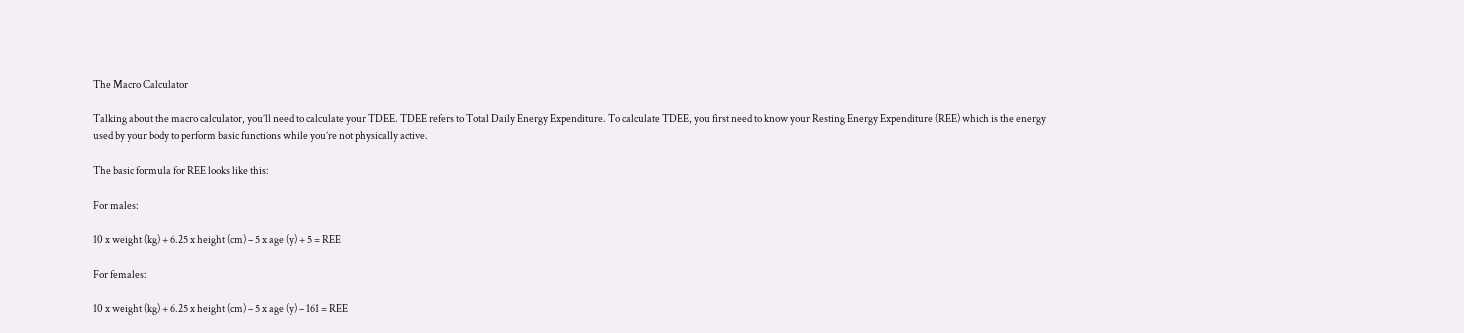The Macro Calculator

Talking about the macro calculator, you’ll need to calculate your TDEE. TDEE refers to Total Daily Energy Expenditure. To calculate TDEE, you first need to know your Resting Energy Expenditure (REE) which is the energy used by your body to perform basic functions while you’re not physically active.

The basic formula for REE looks like this:

For males:

10 x weight (kg) + 6.25 x height (cm) – 5 x age (y) + 5 = REE

For females:

10 x weight (kg) + 6.25 x height (cm) – 5 x age (y) – 161 = REE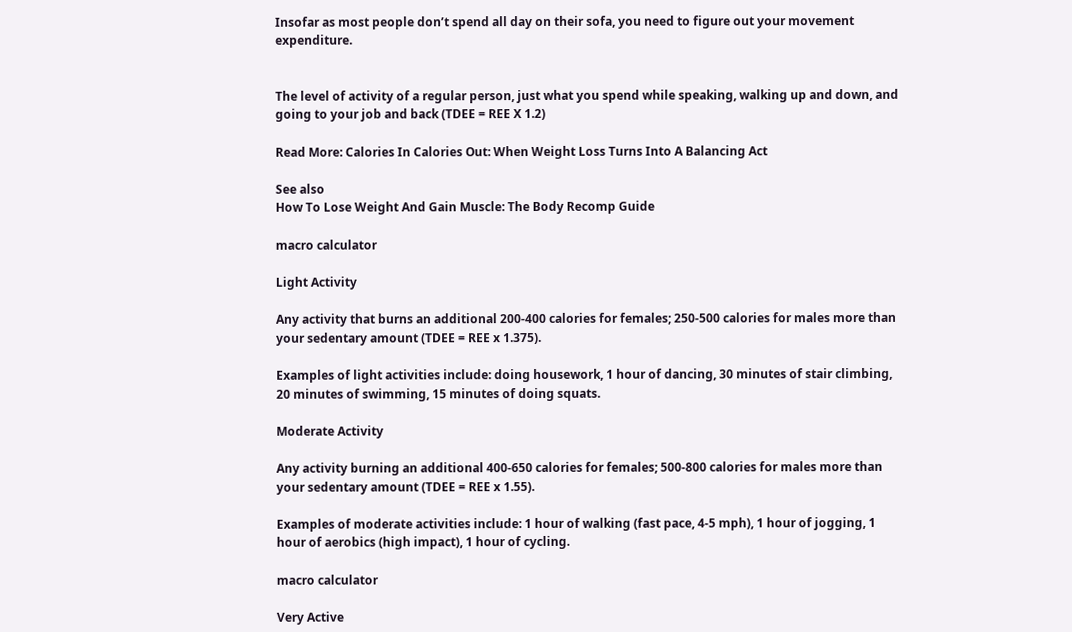Insofar as most people don’t spend all day on their sofa, you need to figure out your movement expenditure.


The level of activity of a regular person, just what you spend while speaking, walking up and down, and going to your job and back (TDEE = REE X 1.2)

Read More: Calories In Calories Out: When Weight Loss Turns Into A Balancing Act

See also
How To Lose Weight And Gain Muscle: The Body Recomp Guide

macro calculator

Light Activity

Any activity that burns an additional 200-400 calories for females; 250-500 calories for males more than your sedentary amount (TDEE = REE x 1.375).

Examples of light activities include: doing housework, 1 hour of dancing, 30 minutes of stair climbing, 20 minutes of swimming, 15 minutes of doing squats.

Moderate Activity

Any activity burning an additional 400-650 calories for females; 500-800 calories for males more than your sedentary amount (TDEE = REE x 1.55).

Examples of moderate activities include: 1 hour of walking (fast pace, 4-5 mph), 1 hour of jogging, 1 hour of aerobics (high impact), 1 hour of cycling.

macro calculator

Very Active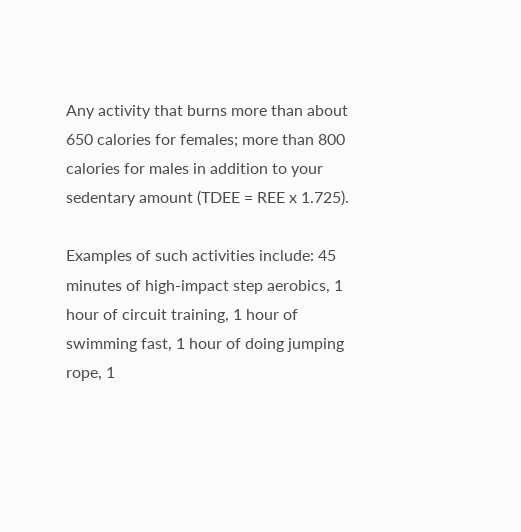Any activity that burns more than about 650 calories for females; more than 800 calories for males in addition to your sedentary amount (TDEE = REE x 1.725).

Examples of such activities include: 45 minutes of high-impact step aerobics, 1 hour of circuit training, 1 hour of swimming fast, 1 hour of doing jumping rope, 1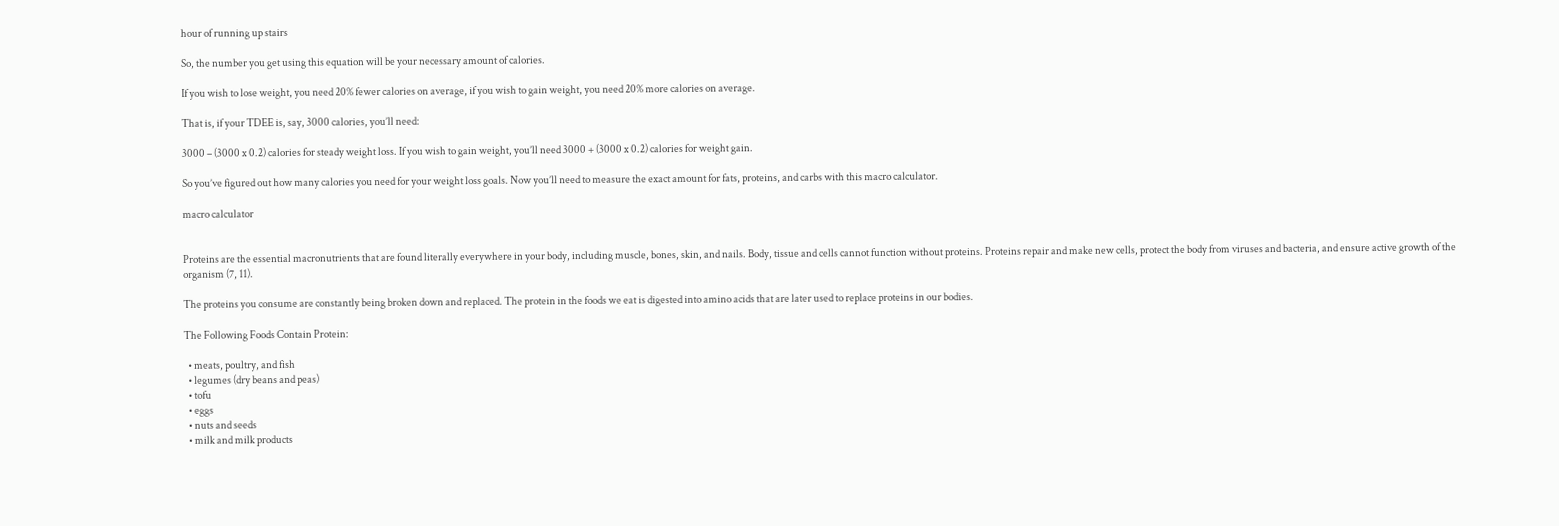hour of running up stairs

So, the number you get using this equation will be your necessary amount of calories.

If you wish to lose weight, you need 20% fewer calories on average, if you wish to gain weight, you need 20% more calories on average.

That is, if your TDEE is, say, 3000 calories, you’ll need:

3000 – (3000 x 0.2) calories for steady weight loss. If you wish to gain weight, you’ll need 3000 + (3000 x 0.2) calories for weight gain.

So you’ve figured out how many calories you need for your weight loss goals. Now you’ll need to measure the exact amount for fats, proteins, and carbs with this macro calculator.

macro calculator


Proteins are the essential macronutrients that are found literally everywhere in your body, including muscle, bones, skin, and nails. Body, tissue and cells cannot function without proteins. Proteins repair and make new cells, protect the body from viruses and bacteria, and ensure active growth of the organism (7, 11).

The proteins you consume are constantly being broken down and replaced. The protein in the foods we eat is digested into amino acids that are later used to replace proteins in our bodies.

The Following Foods Contain Protein:

  • meats, poultry, and fish
  • legumes (dry beans and peas)
  • tofu
  • eggs
  • nuts and seeds
  • milk and milk products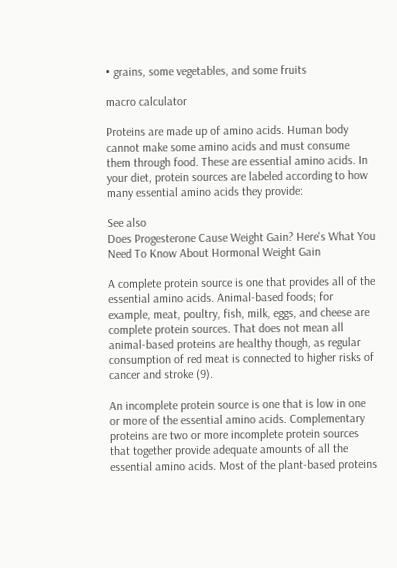• grains, some vegetables, and some fruits

macro calculator

Proteins are made up of amino acids. Human body cannot make some amino acids and must consume them through food. These are essential amino acids. In your diet, protein sources are labeled according to how many essential amino acids they provide:

See also
Does Progesterone Cause Weight Gain? Here's What You Need To Know About Hormonal Weight Gain

A complete protein source is one that provides all of the essential amino acids. Animal-based foods; for example, meat, poultry, fish, milk, eggs, and cheese are complete protein sources. That does not mean all animal-based proteins are healthy though, as regular consumption of red meat is connected to higher risks of cancer and stroke (9).

An incomplete protein source is one that is low in one or more of the essential amino acids. Complementary proteins are two or more incomplete protein sources that together provide adequate amounts of all the essential amino acids. Most of the plant-based proteins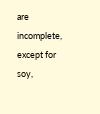are incomplete, except for soy,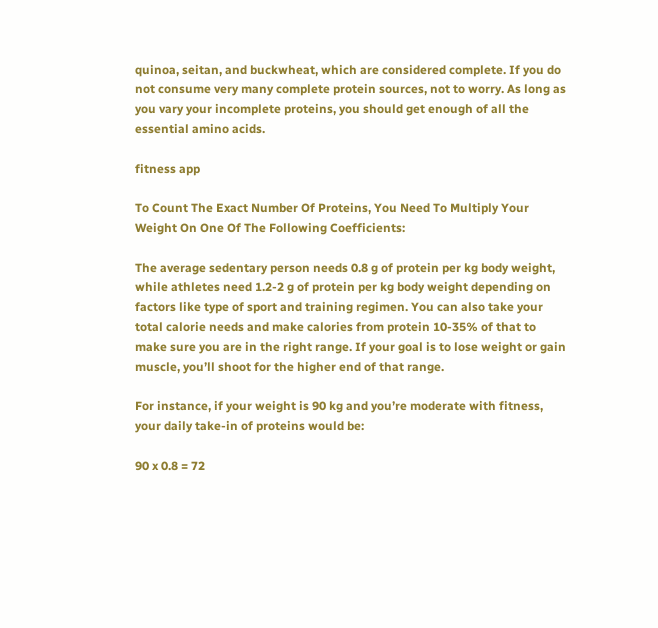quinoa, seitan, and buckwheat, which are considered complete. If you do not consume very many complete protein sources, not to worry. As long as you vary your incomplete proteins, you should get enough of all the essential amino acids.

fitness app

To Count The Exact Number Of Proteins, You Need To Multiply Your Weight On One Of The Following Coefficients:

The average sedentary person needs 0.8 g of protein per kg body weight, while athletes need 1.2-2 g of protein per kg body weight depending on factors like type of sport and training regimen. You can also take your total calorie needs and make calories from protein 10-35% of that to make sure you are in the right range. If your goal is to lose weight or gain muscle, you’ll shoot for the higher end of that range.

For instance, if your weight is 90 kg and you’re moderate with fitness, your daily take-in of proteins would be:

90 x 0.8 = 72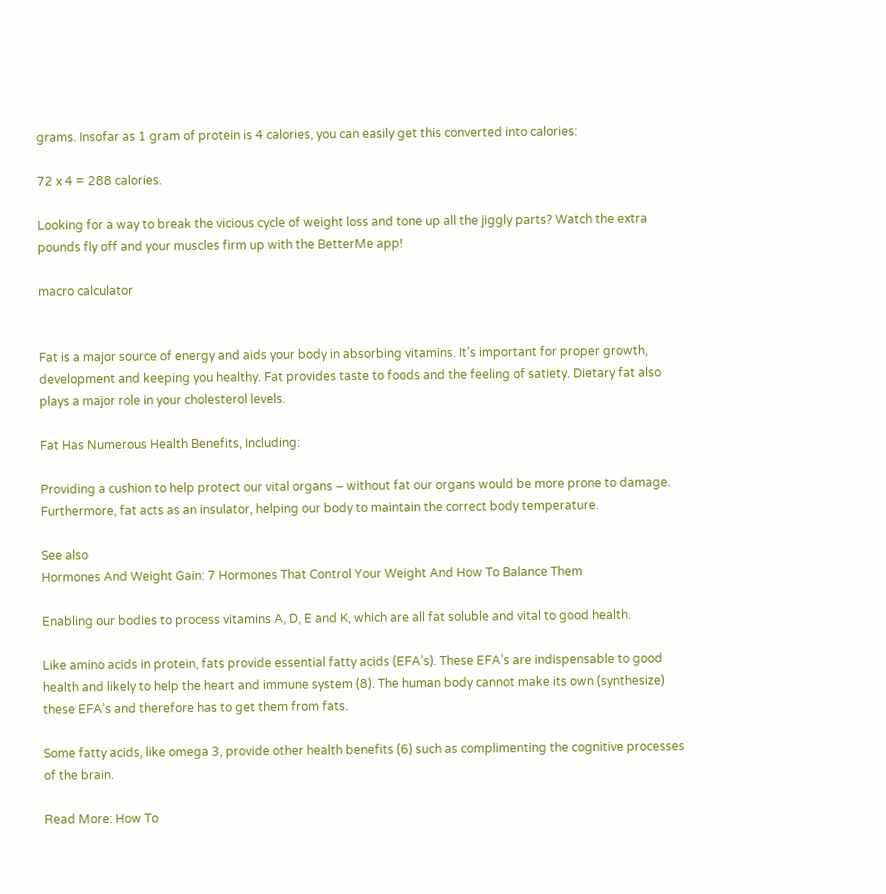grams. Insofar as 1 gram of protein is 4 calories, you can easily get this converted into calories:

72 x 4 = 288 calories.

Looking for a way to break the vicious cycle of weight loss and tone up all the jiggly parts? Watch the extra pounds fly off and your muscles firm up with the BetterMe app!

macro calculator


Fat is a major source of energy and aids your body in absorbing vitamins. It’s important for proper growth, development and keeping you healthy. Fat provides taste to foods and the feeling of satiety. Dietary fat also plays a major role in your cholesterol levels.

Fat Has Numerous Health Benefits, Including:

Providing a cushion to help protect our vital organs – without fat our organs would be more prone to damage. Furthermore, fat acts as an insulator, helping our body to maintain the correct body temperature.

See also
Hormones And Weight Gain: 7 Hormones That Control Your Weight And How To Balance Them

Enabling our bodies to process vitamins A, D, E and K, which are all fat soluble and vital to good health.

Like amino acids in protein, fats provide essential fatty acids (EFA’s). These EFA’s are indispensable to good health and likely to help the heart and immune system (8). The human body cannot make its own (synthesize) these EFA’s and therefore has to get them from fats.

Some fatty acids, like omega 3, provide other health benefits (6) such as complimenting the cognitive processes of the brain.

Read More: How To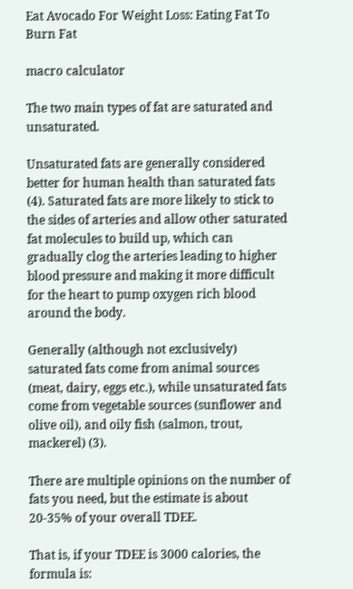Eat Avocado For Weight Loss: Eating Fat To Burn Fat

macro calculator

The two main types of fat are saturated and unsaturated.

Unsaturated fats are generally considered better for human health than saturated fats (4). Saturated fats are more likely to stick to the sides of arteries and allow other saturated fat molecules to build up, which can gradually clog the arteries leading to higher blood pressure and making it more difficult for the heart to pump oxygen rich blood around the body.

Generally (although not exclusively) saturated fats come from animal sources (meat, dairy, eggs etc.), while unsaturated fats come from vegetable sources (sunflower and olive oil), and oily fish (salmon, trout, mackerel) (3).

There are multiple opinions on the number of fats you need, but the estimate is about 20-35% of your overall TDEE.

That is, if your TDEE is 3000 calories, the formula is: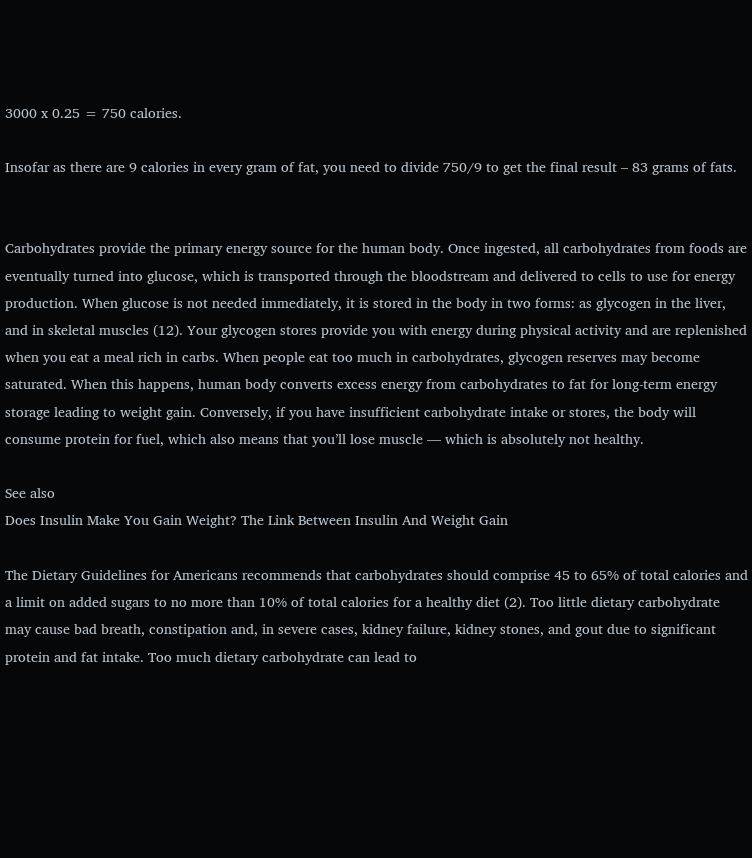3000 x 0.25 = 750 calories.

Insofar as there are 9 calories in every gram of fat, you need to divide 750/9 to get the final result – 83 grams of fats.


Carbohydrates provide the primary energy source for the human body. Once ingested, all carbohydrates from foods are eventually turned into glucose, which is transported through the bloodstream and delivered to cells to use for energy production. When glucose is not needed immediately, it is stored in the body in two forms: as glycogen in the liver, and in skeletal muscles (12). Your glycogen stores provide you with energy during physical activity and are replenished when you eat a meal rich in carbs. When people eat too much in carbohydrates, glycogen reserves may become saturated. When this happens, human body converts excess energy from carbohydrates to fat for long-term energy storage leading to weight gain. Conversely, if you have insufficient carbohydrate intake or stores, the body will consume protein for fuel, which also means that you’ll lose muscle — which is absolutely not healthy.

See also
Does Insulin Make You Gain Weight? The Link Between Insulin And Weight Gain

The Dietary Guidelines for Americans recommends that carbohydrates should comprise 45 to 65% of total calories and a limit on added sugars to no more than 10% of total calories for a healthy diet (2). Too little dietary carbohydrate may cause bad breath, constipation and, in severe cases, kidney failure, kidney stones, and gout due to significant protein and fat intake. Too much dietary carbohydrate can lead to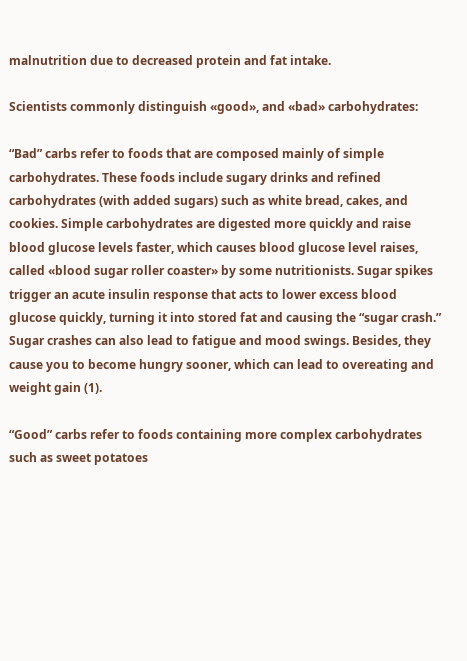malnutrition due to decreased protein and fat intake.

Scientists commonly distinguish «good», and «bad» carbohydrates:

“Bad” carbs refer to foods that are composed mainly of simple carbohydrates. These foods include sugary drinks and refined carbohydrates (with added sugars) such as white bread, cakes, and cookies. Simple carbohydrates are digested more quickly and raise blood glucose levels faster, which causes blood glucose level raises, called «blood sugar roller coaster» by some nutritionists. Sugar spikes trigger an acute insulin response that acts to lower excess blood glucose quickly, turning it into stored fat and causing the “sugar crash.” Sugar crashes can also lead to fatigue and mood swings. Besides, they cause you to become hungry sooner, which can lead to overeating and weight gain (1).

“Good” carbs refer to foods containing more complex carbohydrates such as sweet potatoes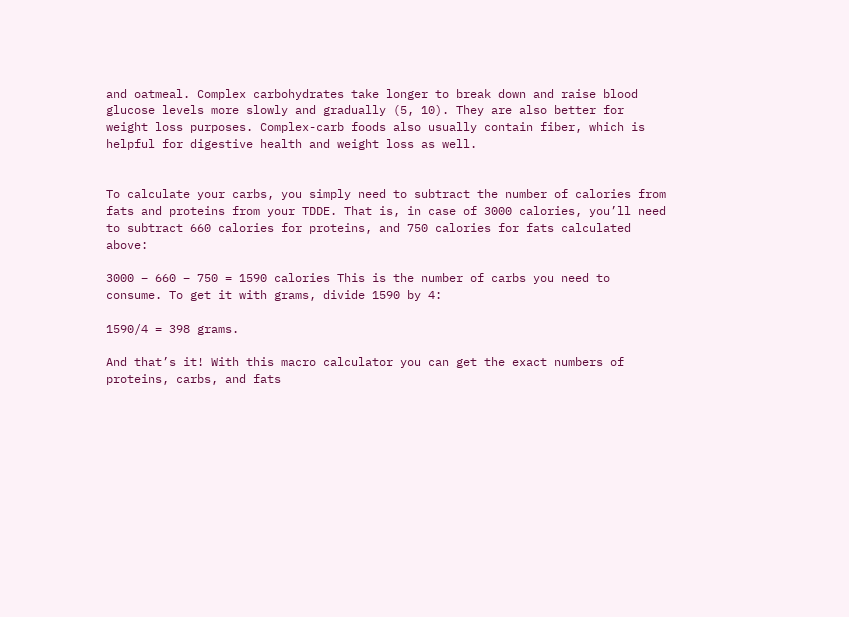and oatmeal. Complex carbohydrates take longer to break down and raise blood glucose levels more slowly and gradually (5, 10). They are also better for weight loss purposes. Complex-carb foods also usually contain fiber, which is helpful for digestive health and weight loss as well.


To calculate your carbs, you simply need to subtract the number of calories from fats and proteins from your TDDE. That is, in case of 3000 calories, you’ll need to subtract 660 calories for proteins, and 750 calories for fats calculated above:

3000 – 660 – 750 = 1590 calories This is the number of carbs you need to consume. To get it with grams, divide 1590 by 4:

1590/4 = 398 grams.

And that’s it! With this macro calculator you can get the exact numbers of proteins, carbs, and fats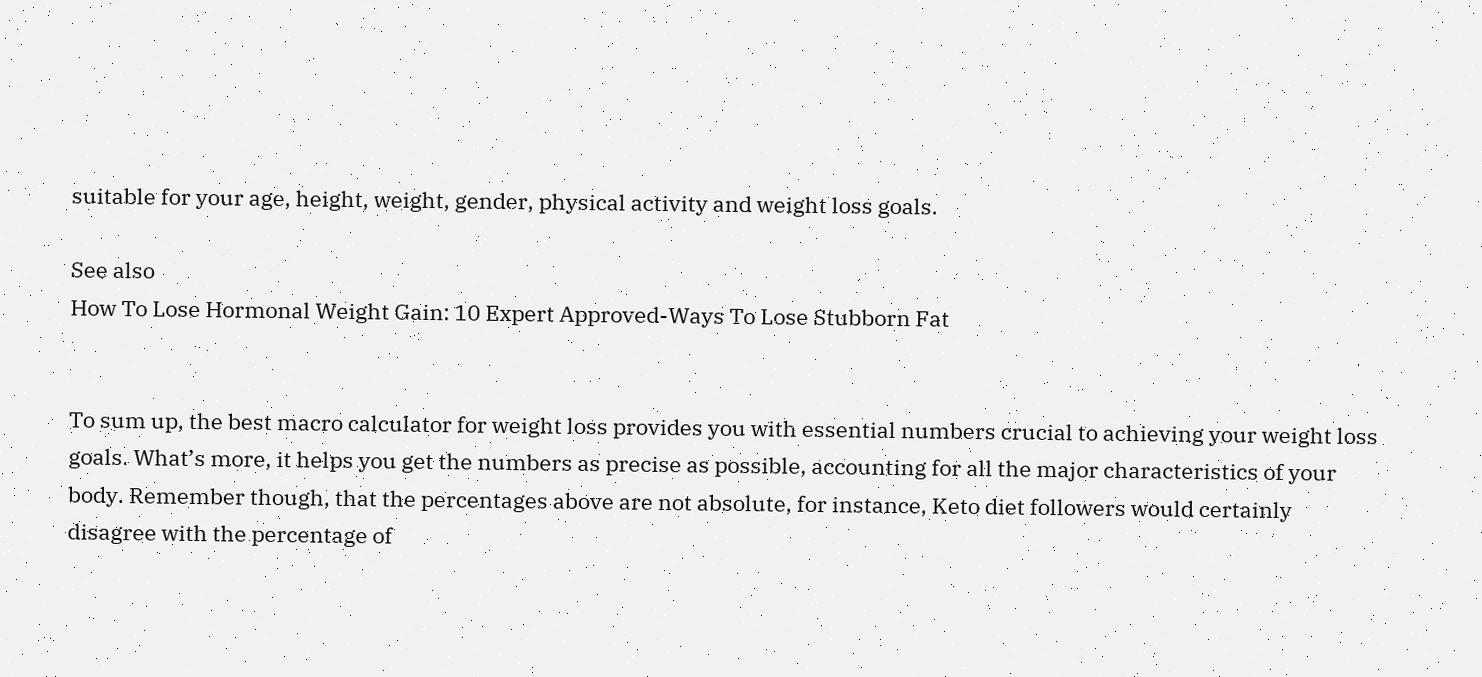suitable for your age, height, weight, gender, physical activity and weight loss goals.

See also
How To Lose Hormonal Weight Gain: 10 Expert Approved-Ways To Lose Stubborn Fat


To sum up, the best macro calculator for weight loss provides you with essential numbers crucial to achieving your weight loss goals. What’s more, it helps you get the numbers as precise as possible, accounting for all the major characteristics of your body. Remember though, that the percentages above are not absolute, for instance, Keto diet followers would certainly disagree with the percentage of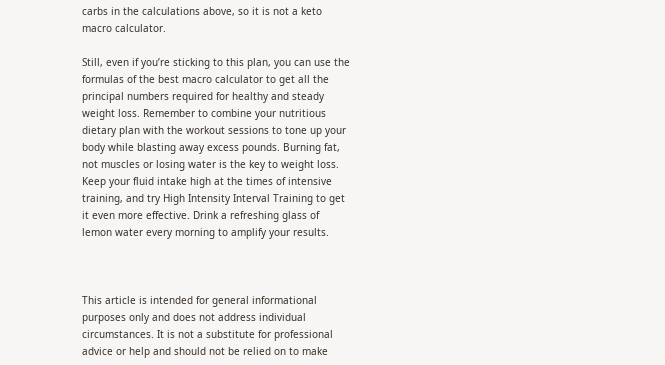carbs in the calculations above, so it is not a keto macro calculator.

Still, even if you’re sticking to this plan, you can use the formulas of the best macro calculator to get all the principal numbers required for healthy and steady weight loss. Remember to combine your nutritious dietary plan with the workout sessions to tone up your body while blasting away excess pounds. Burning fat, not muscles or losing water is the key to weight loss. Keep your fluid intake high at the times of intensive training, and try High Intensity Interval Training to get it even more effective. Drink a refreshing glass of lemon water every morning to amplify your results.



This article is intended for general informational purposes only and does not address individual circumstances. It is not a substitute for professional advice or help and should not be relied on to make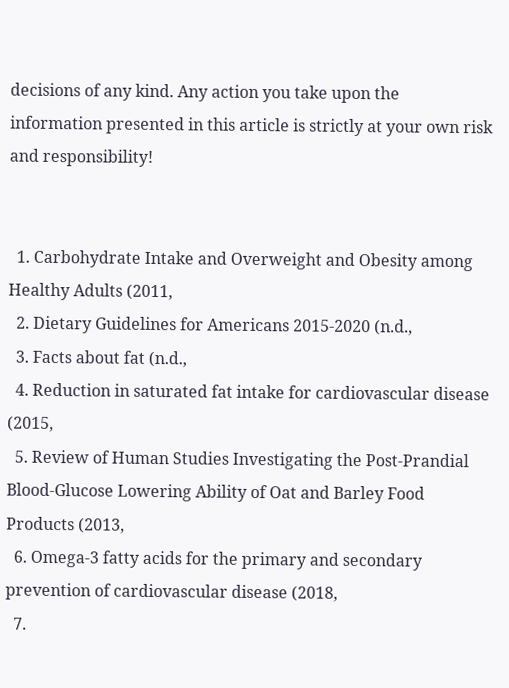decisions of any kind. Any action you take upon the information presented in this article is strictly at your own risk and responsibility!


  1. Carbohydrate Intake and Overweight and Obesity among Healthy Adults (2011,
  2. Dietary Guidelines for Americans 2015-2020 (n.d.,
  3. Facts about fat (n.d.,
  4. Reduction in saturated fat intake for cardiovascular disease (2015,
  5. Review of Human Studies Investigating the Post-Prandial Blood-Glucose Lowering Ability of Oat and Barley Food Products (2013,
  6. Omega‐3 fatty acids for the primary and secondary prevention of cardiovascular disease (2018,
  7.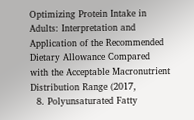Optimizing Protein Intake in Adults: Interpretation and Application of the Recommended Dietary Allowance Compared with the Acceptable Macronutrient Distribution Range (2017,
  8. Polyunsaturated Fatty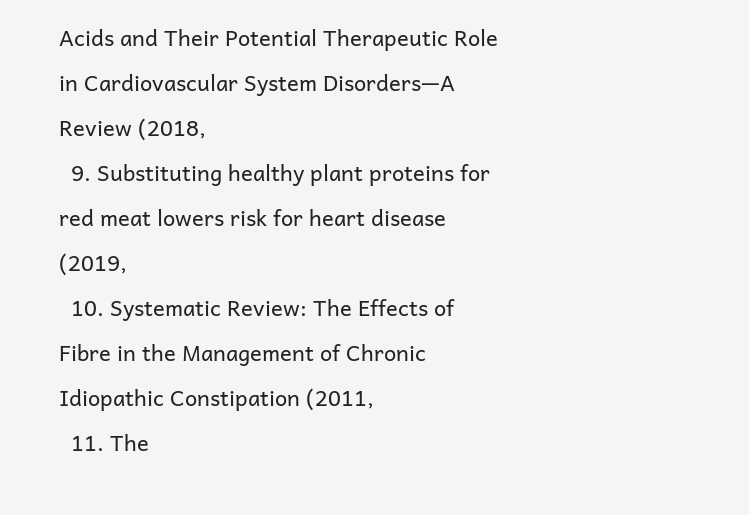Acids and Their Potential Therapeutic Role in Cardiovascular System Disorders—A Review (2018,
  9. Substituting healthy plant proteins for red meat lowers risk for heart disease (2019,
  10. Systematic Review: The Effects of Fibre in the Management of Chronic Idiopathic Constipation (2011,
  11. The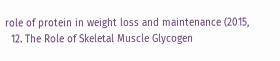role of protein in weight loss and maintenance (2015,
  12. The Role of Skeletal Muscle Glycogen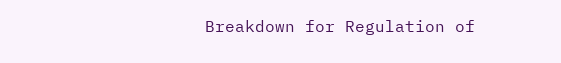Breakdown for Regulation of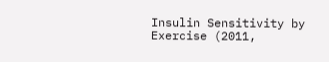Insulin Sensitivity by Exercise (2011,